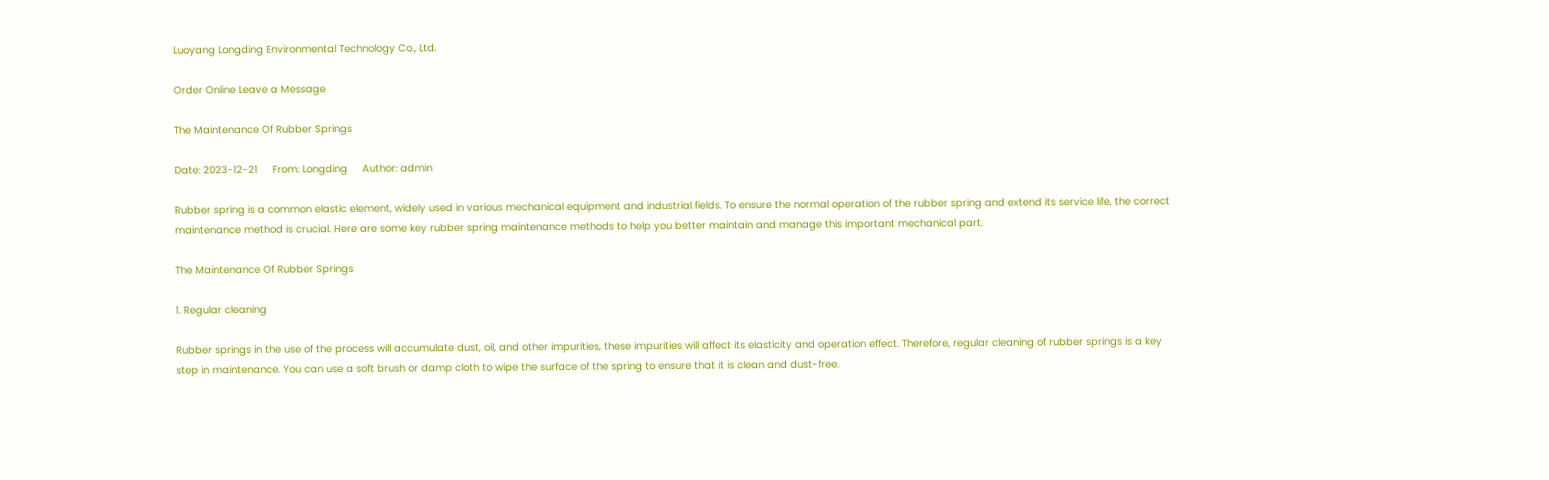Luoyang Longding Environmental Technology Co., Ltd.

Order Online Leave a Message

The Maintenance Of Rubber Springs

Date: 2023-12-21     From: Longding     Author: admin

Rubber spring is a common elastic element, widely used in various mechanical equipment and industrial fields. To ensure the normal operation of the rubber spring and extend its service life, the correct maintenance method is crucial. Here are some key rubber spring maintenance methods to help you better maintain and manage this important mechanical part.

The Maintenance Of Rubber Springs

1. Regular cleaning

Rubber springs in the use of the process will accumulate dust, oil, and other impurities, these impurities will affect its elasticity and operation effect. Therefore, regular cleaning of rubber springs is a key step in maintenance. You can use a soft brush or damp cloth to wipe the surface of the spring to ensure that it is clean and dust-free.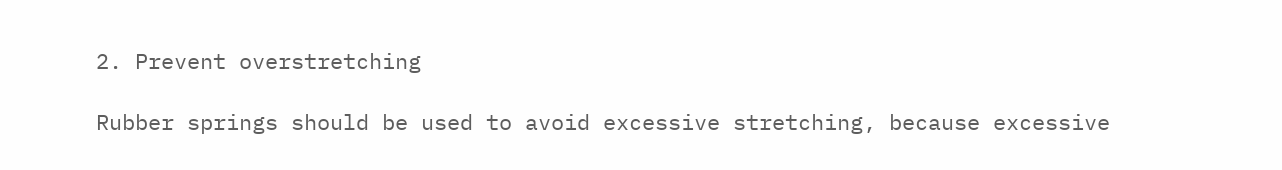2. Prevent overstretching

Rubber springs should be used to avoid excessive stretching, because excessive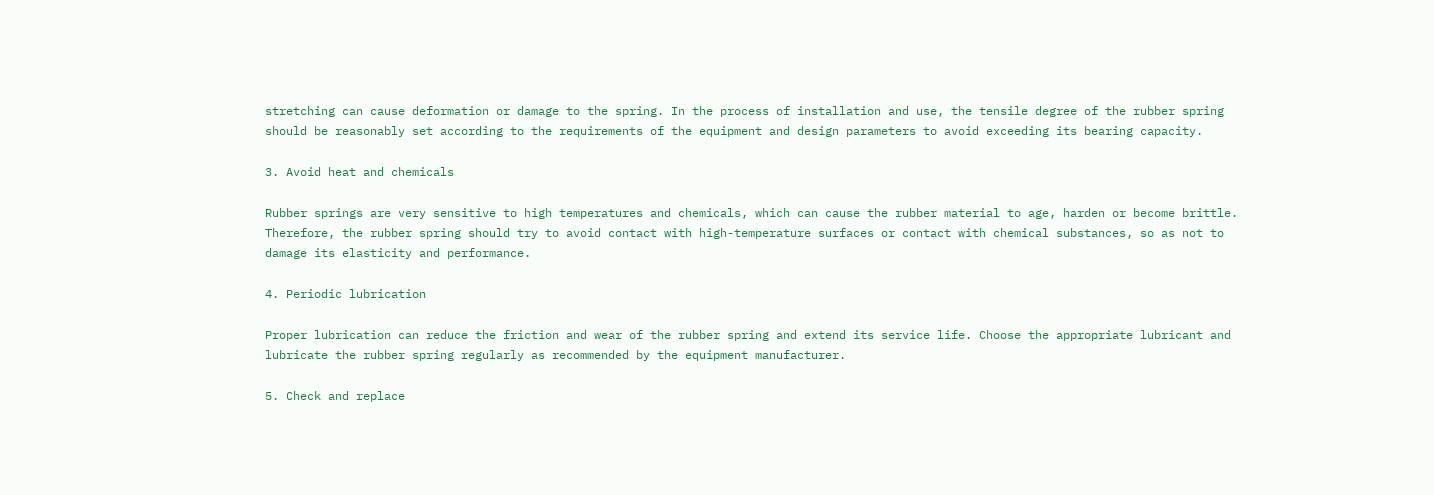stretching can cause deformation or damage to the spring. In the process of installation and use, the tensile degree of the rubber spring should be reasonably set according to the requirements of the equipment and design parameters to avoid exceeding its bearing capacity.

3. Avoid heat and chemicals

Rubber springs are very sensitive to high temperatures and chemicals, which can cause the rubber material to age, harden or become brittle. Therefore, the rubber spring should try to avoid contact with high-temperature surfaces or contact with chemical substances, so as not to damage its elasticity and performance.

4. Periodic lubrication

Proper lubrication can reduce the friction and wear of the rubber spring and extend its service life. Choose the appropriate lubricant and lubricate the rubber spring regularly as recommended by the equipment manufacturer.

5. Check and replace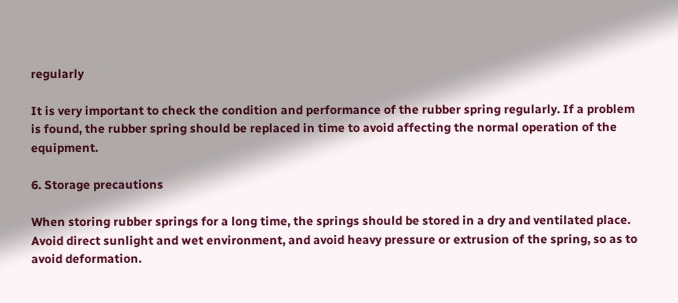regularly

It is very important to check the condition and performance of the rubber spring regularly. If a problem is found, the rubber spring should be replaced in time to avoid affecting the normal operation of the equipment.

6. Storage precautions

When storing rubber springs for a long time, the springs should be stored in a dry and ventilated place. Avoid direct sunlight and wet environment, and avoid heavy pressure or extrusion of the spring, so as to avoid deformation.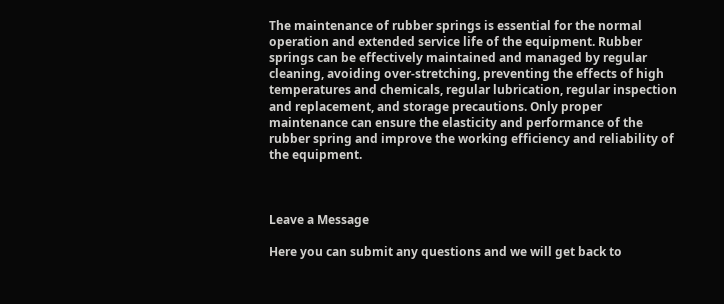The maintenance of rubber springs is essential for the normal operation and extended service life of the equipment. Rubber springs can be effectively maintained and managed by regular cleaning, avoiding over-stretching, preventing the effects of high temperatures and chemicals, regular lubrication, regular inspection and replacement, and storage precautions. Only proper maintenance can ensure the elasticity and performance of the rubber spring and improve the working efficiency and reliability of the equipment.



Leave a Message

Here you can submit any questions and we will get back to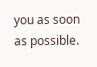you as soon as possible.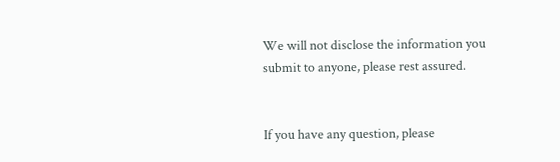We will not disclose the information you submit to anyone, please rest assured.


If you have any question, please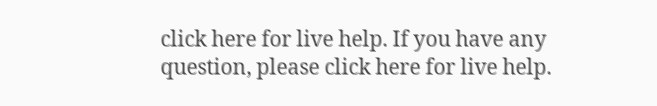click here for live help. If you have any question, please click here for live help.